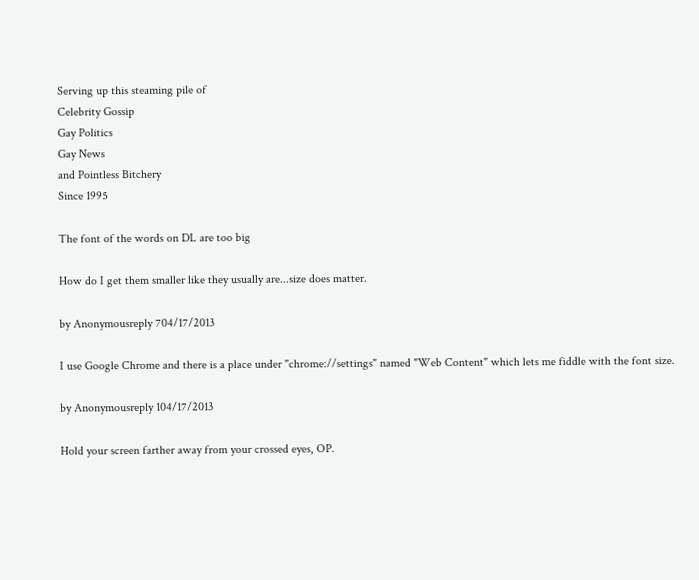Serving up this steaming pile of
Celebrity Gossip
Gay Politics
Gay News
and Pointless Bitchery
Since 1995

The font of the words on DL are too big

How do I get them smaller like they usually are...size does matter.

by Anonymousreply 704/17/2013

I use Google Chrome and there is a place under "chrome://settings" named "Web Content" which lets me fiddle with the font size.

by Anonymousreply 104/17/2013

Hold your screen farther away from your crossed eyes, OP.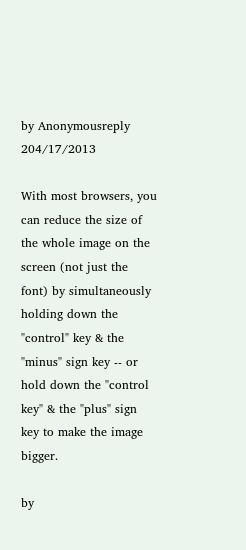by Anonymousreply 204/17/2013

With most browsers, you can reduce the size of the whole image on the screen (not just the font) by simultaneously holding down the "control" key & the "minus" sign key -- or hold down the "control key" & the "plus" sign key to make the image bigger.

by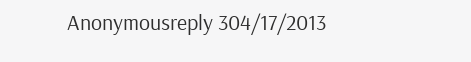Anonymousreply 304/17/2013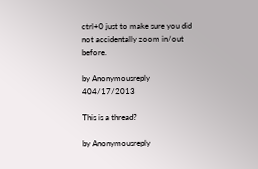ctrl+0 just to make sure you did not accidentally zoom in/out before.

by Anonymousreply 404/17/2013

This is a thread?

by Anonymousreply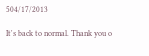504/17/2013

It's back to normal. Thank you o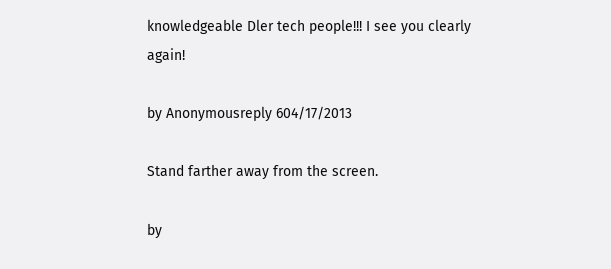knowledgeable Dler tech people!!! I see you clearly again!

by Anonymousreply 604/17/2013

Stand farther away from the screen.

by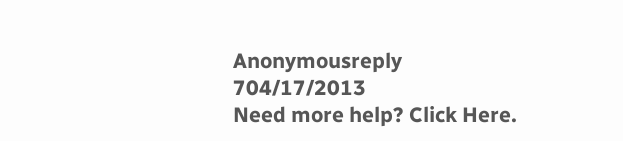Anonymousreply 704/17/2013
Need more help? Click Here.